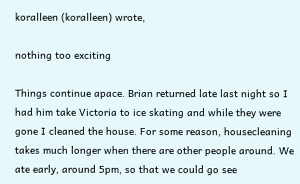koralleen (koralleen) wrote,

nothing too exciting

Things continue apace. Brian returned late last night so I had him take Victoria to ice skating and while they were gone I cleaned the house. For some reason, housecleaning takes much longer when there are other people around. We ate early, around 5pm, so that we could go see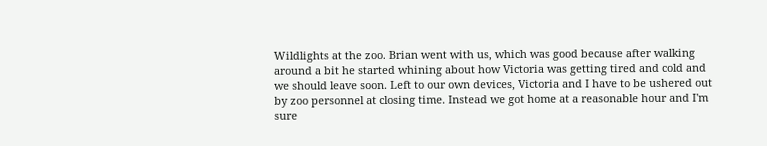Wildlights at the zoo. Brian went with us, which was good because after walking around a bit he started whining about how Victoria was getting tired and cold and we should leave soon. Left to our own devices, Victoria and I have to be ushered out by zoo personnel at closing time. Instead we got home at a reasonable hour and I'm sure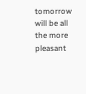tomorrow will be all the more pleasant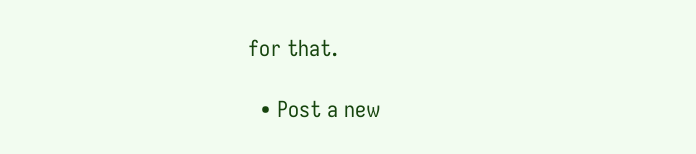for that.

  • Post a new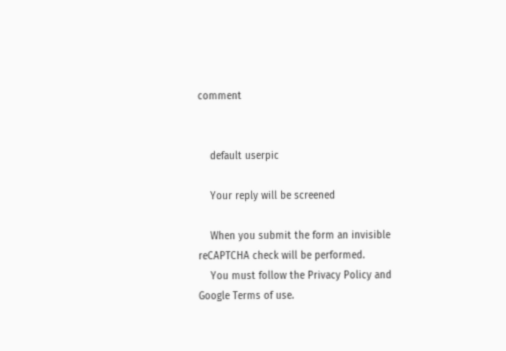comment


    default userpic

    Your reply will be screened

    When you submit the form an invisible reCAPTCHA check will be performed.
    You must follow the Privacy Policy and Google Terms of use.